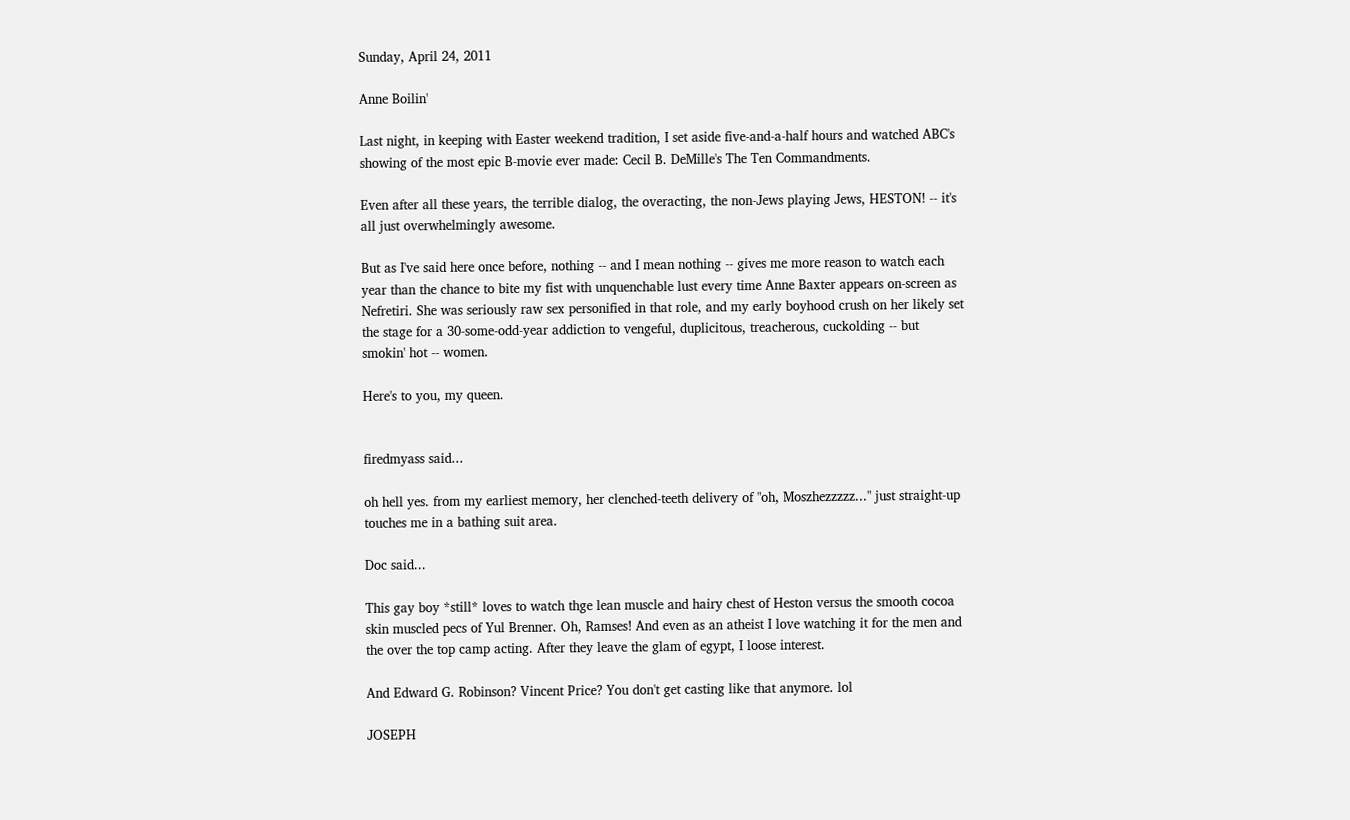Sunday, April 24, 2011

Anne Boilin'

Last night, in keeping with Easter weekend tradition, I set aside five-and-a-half hours and watched ABC's showing of the most epic B-movie ever made: Cecil B. DeMille's The Ten Commandments.

Even after all these years, the terrible dialog, the overacting, the non-Jews playing Jews, HESTON! -- it's all just overwhelmingly awesome.

But as I've said here once before, nothing -- and I mean nothing -- gives me more reason to watch each year than the chance to bite my fist with unquenchable lust every time Anne Baxter appears on-screen as Nefretiri. She was seriously raw sex personified in that role, and my early boyhood crush on her likely set the stage for a 30-some-odd-year addiction to vengeful, duplicitous, treacherous, cuckolding -- but smokin' hot -- women.

Here's to you, my queen.


firedmyass said...

oh hell yes. from my earliest memory, her clenched-teeth delivery of "oh, Moszhezzzzz..." just straight-up touches me in a bathing suit area.

Doc said...

This gay boy *still* loves to watch thge lean muscle and hairy chest of Heston versus the smooth cocoa skin muscled pecs of Yul Brenner. Oh, Ramses! And even as an atheist I love watching it for the men and the over the top camp acting. After they leave the glam of egypt, I loose interest.

And Edward G. Robinson? Vincent Price? You don't get casting like that anymore. lol

JOSEPH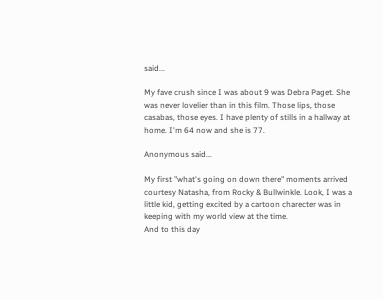said...

My fave crush since I was about 9 was Debra Paget. She was never lovelier than in this film. Those lips, those casabas, those eyes. I have plenty of stills in a hallway at home. I'm 64 now and she is 77.

Anonymous said...

My first "what's going on down there" moments arrived courtesy Natasha, from Rocky & Bullwinkle. Look, I was a little kid, getting excited by a cartoon charecter was in keeping with my world view at the time.
And to this day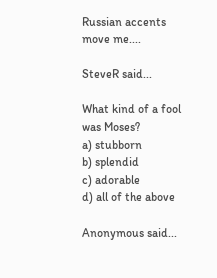Russian accents move me....

SteveR said...

What kind of a fool was Moses?
a) stubborn
b) splendid
c) adorable
d) all of the above

Anonymous said...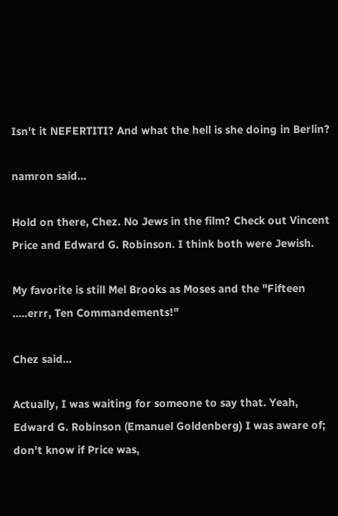Isn't it NEFERTITI? And what the hell is she doing in Berlin?

namron said...

Hold on there, Chez. No Jews in the film? Check out Vincent Price and Edward G. Robinson. I think both were Jewish.

My favorite is still Mel Brooks as Moses and the "Fifteen .....errr, Ten Commandements!"

Chez said...

Actually, I was waiting for someone to say that. Yeah, Edward G. Robinson (Emanuel Goldenberg) I was aware of; don't know if Price was,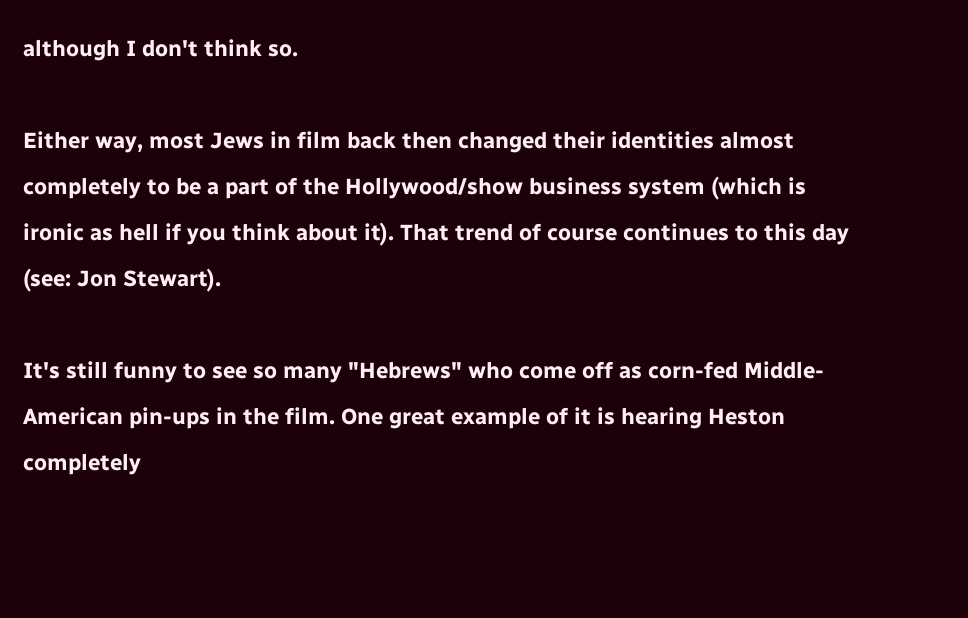although I don't think so.

Either way, most Jews in film back then changed their identities almost completely to be a part of the Hollywood/show business system (which is ironic as hell if you think about it). That trend of course continues to this day (see: Jon Stewart).

It's still funny to see so many "Hebrews" who come off as corn-fed Middle-American pin-ups in the film. One great example of it is hearing Heston completely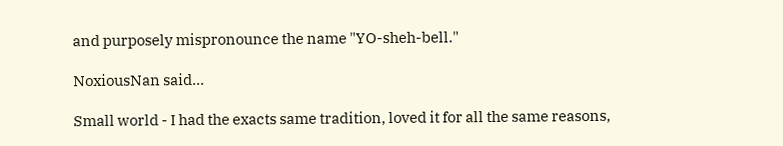and purposely mispronounce the name "YO-sheh-bell."

NoxiousNan said...

Small world - I had the exacts same tradition, loved it for all the same reasons,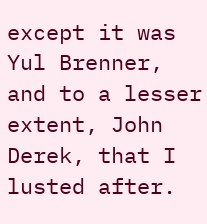except it was Yul Brenner, and to a lesser extent, John Derek, that I lusted after.